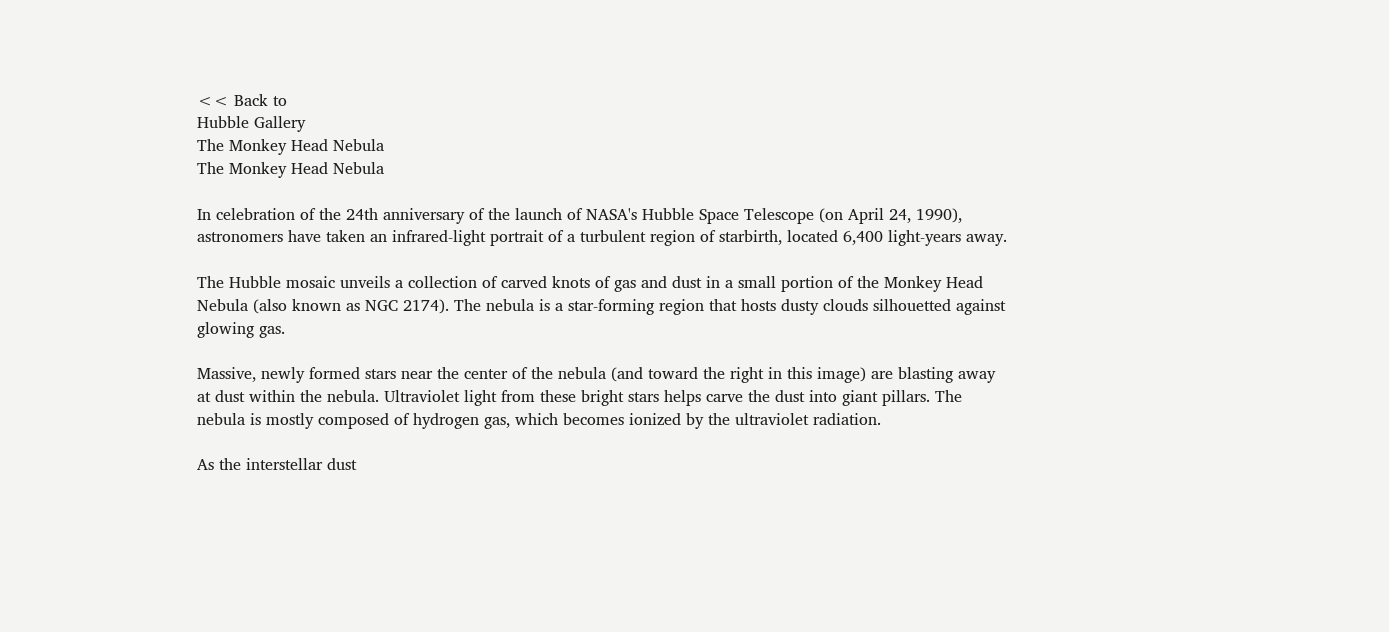<< Back to
Hubble Gallery
The Monkey Head Nebula
The Monkey Head Nebula

In celebration of the 24th anniversary of the launch of NASA's Hubble Space Telescope (on April 24, 1990), astronomers have taken an infrared-light portrait of a turbulent region of starbirth, located 6,400 light-years away.

The Hubble mosaic unveils a collection of carved knots of gas and dust in a small portion of the Monkey Head Nebula (also known as NGC 2174). The nebula is a star-forming region that hosts dusty clouds silhouetted against glowing gas.

Massive, newly formed stars near the center of the nebula (and toward the right in this image) are blasting away at dust within the nebula. Ultraviolet light from these bright stars helps carve the dust into giant pillars. The nebula is mostly composed of hydrogen gas, which becomes ionized by the ultraviolet radiation.

As the interstellar dust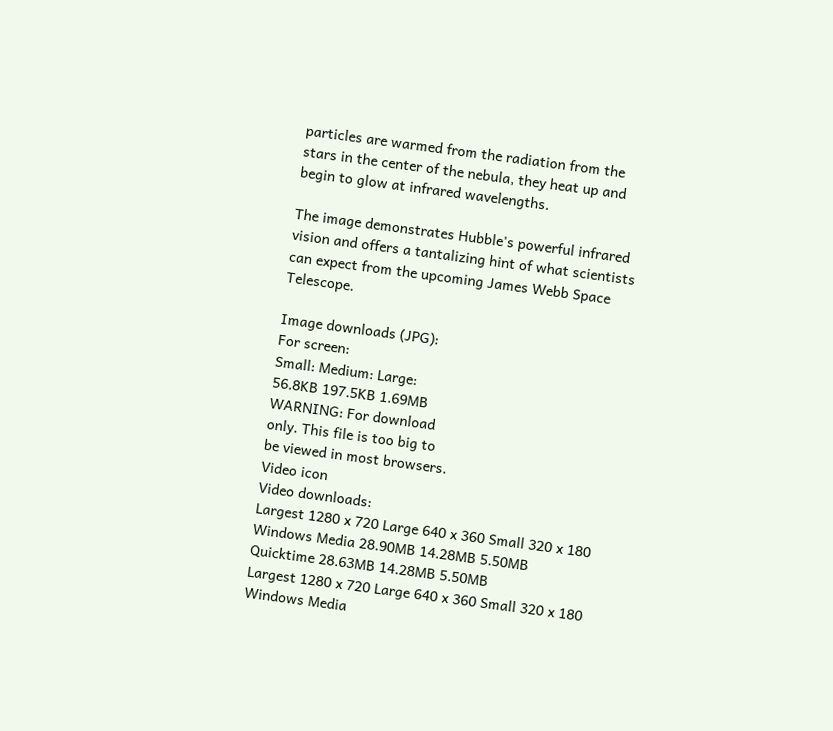particles are warmed from the radiation from the stars in the center of the nebula, they heat up and begin to glow at infrared wavelengths.

The image demonstrates Hubble's powerful infrared vision and offers a tantalizing hint of what scientists can expect from the upcoming James Webb Space Telescope.

Image downloads (JPG):
For screen:
Small: Medium: Large:
56.8KB 197.5KB 1.69MB
WARNING: For download
only. This file is too big to
be viewed in most browsers.
Video icon
Video downloads:
Largest 1280 x 720 Large 640 x 360 Small 320 x 180
Windows Media 28.90MB 14.28MB 5.50MB
Quicktime 28.63MB 14.28MB 5.50MB
Largest 1280 x 720 Large 640 x 360 Small 320 x 180
Windows Media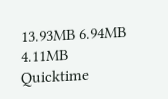13.93MB 6.94MB 4.11MB
Quicktime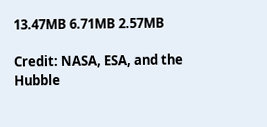13.47MB 6.71MB 2.57MB

Credit: NASA, ESA, and the Hubble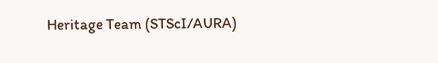Heritage Team (STScI/AURA)